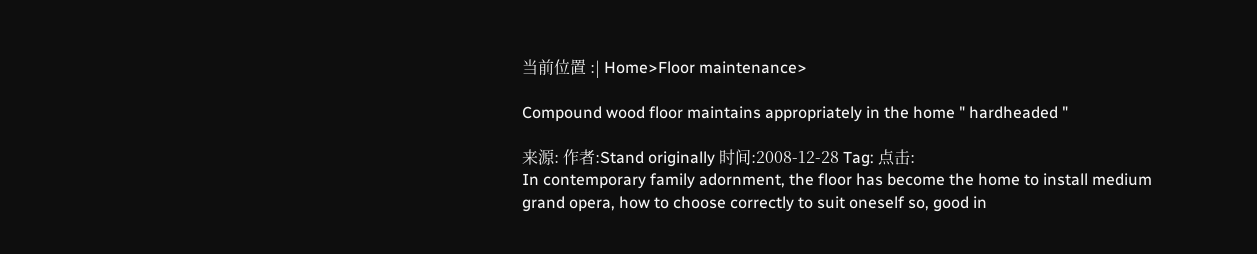当前位置 :| Home>Floor maintenance>

Compound wood floor maintains appropriately in the home " hardheaded "

来源: 作者:Stand originally 时间:2008-12-28 Tag: 点击:
In contemporary family adornment, the floor has become the home to install medium grand opera, how to choose correctly to suit oneself so, good in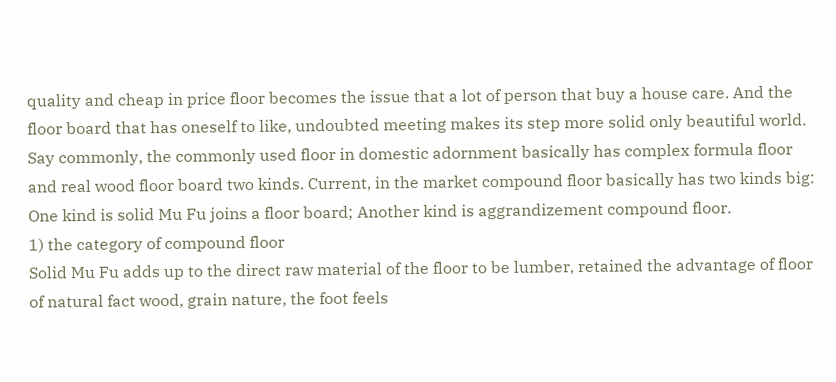quality and cheap in price floor becomes the issue that a lot of person that buy a house care. And the floor board that has oneself to like, undoubted meeting makes its step more solid only beautiful world.
Say commonly, the commonly used floor in domestic adornment basically has complex formula floor and real wood floor board two kinds. Current, in the market compound floor basically has two kinds big: One kind is solid Mu Fu joins a floor board; Another kind is aggrandizement compound floor.
1) the category of compound floor
Solid Mu Fu adds up to the direct raw material of the floor to be lumber, retained the advantage of floor of natural fact wood, grain nature, the foot feels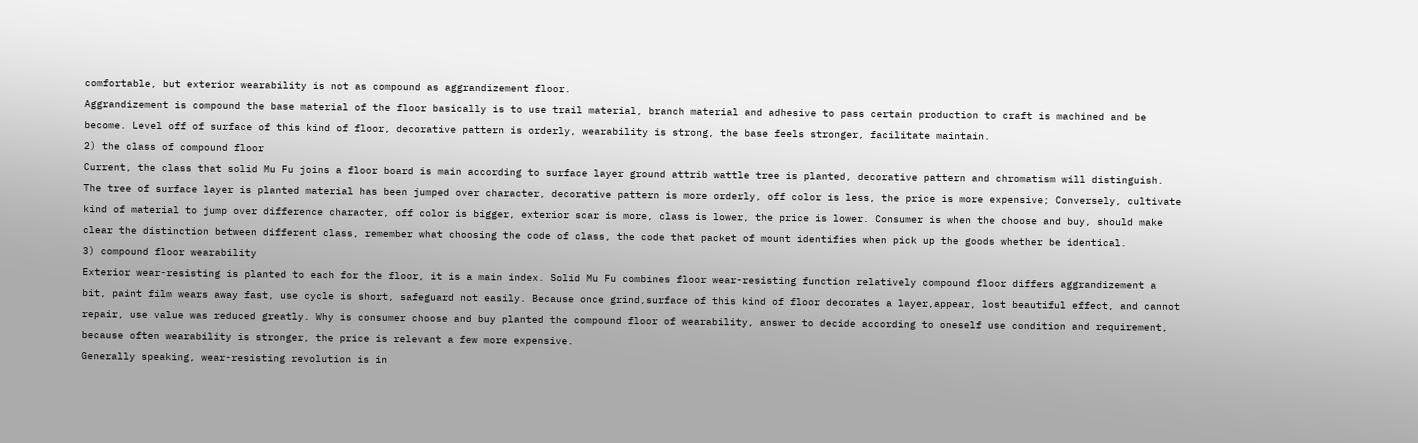comfortable, but exterior wearability is not as compound as aggrandizement floor.
Aggrandizement is compound the base material of the floor basically is to use trail material, branch material and adhesive to pass certain production to craft is machined and be become. Level off of surface of this kind of floor, decorative pattern is orderly, wearability is strong, the base feels stronger, facilitate maintain.
2) the class of compound floor
Current, the class that solid Mu Fu joins a floor board is main according to surface layer ground attrib wattle tree is planted, decorative pattern and chromatism will distinguish. The tree of surface layer is planted material has been jumped over character, decorative pattern is more orderly, off color is less, the price is more expensive; Conversely, cultivate kind of material to jump over difference character, off color is bigger, exterior scar is more, class is lower, the price is lower. Consumer is when the choose and buy, should make clear the distinction between different class, remember what choosing the code of class, the code that packet of mount identifies when pick up the goods whether be identical.
3) compound floor wearability
Exterior wear-resisting is planted to each for the floor, it is a main index. Solid Mu Fu combines floor wear-resisting function relatively compound floor differs aggrandizement a bit, paint film wears away fast, use cycle is short, safeguard not easily. Because once grind,surface of this kind of floor decorates a layer,appear, lost beautiful effect, and cannot repair, use value was reduced greatly. Why is consumer choose and buy planted the compound floor of wearability, answer to decide according to oneself use condition and requirement, because often wearability is stronger, the price is relevant a few more expensive.
Generally speaking, wear-resisting revolution is in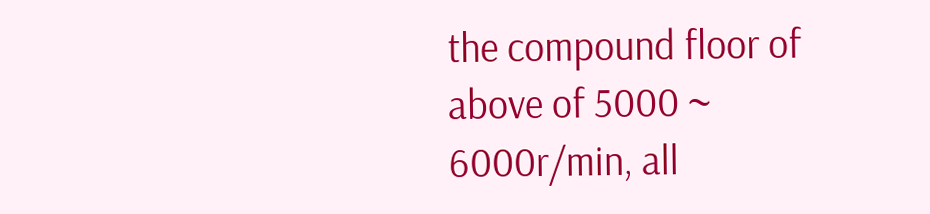the compound floor of above of 5000 ~ 6000r/min, all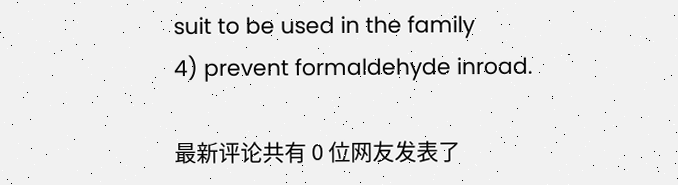suit to be used in the family
4) prevent formaldehyde inroad.

最新评论共有 0 位网友发表了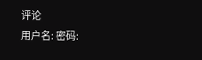评论
用户名: 密码: